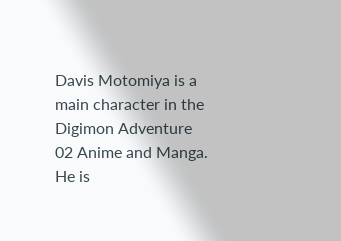Davis Motomiya is a main character in the Digimon Adventure 02 Anime and Manga. He is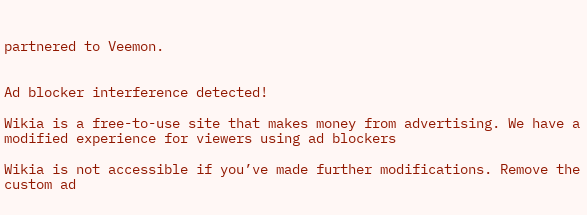partnered to Veemon.


Ad blocker interference detected!

Wikia is a free-to-use site that makes money from advertising. We have a modified experience for viewers using ad blockers

Wikia is not accessible if you’ve made further modifications. Remove the custom ad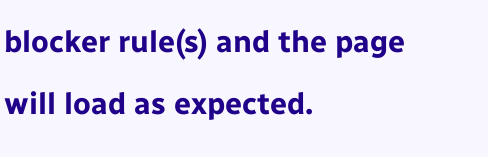blocker rule(s) and the page will load as expected.